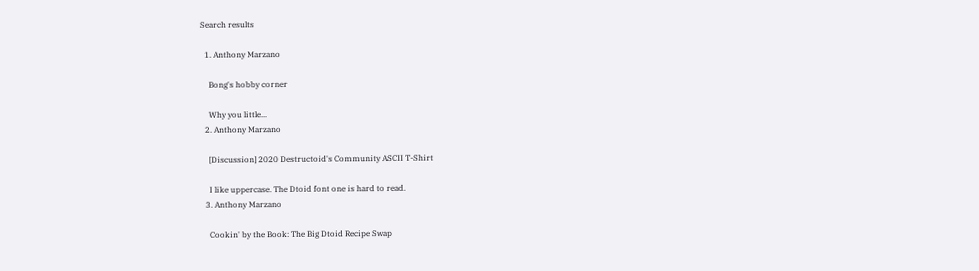Search results

  1. Anthony Marzano

    Bong's hobby corner

    Why you little...
  2. Anthony Marzano

    [Discussion] 2020 Destructoid's Community ASCII T-Shirt

    I like uppercase. The Dtoid font one is hard to read.
  3. Anthony Marzano

    Cookin' by the Book: The Big Dtoid Recipe Swap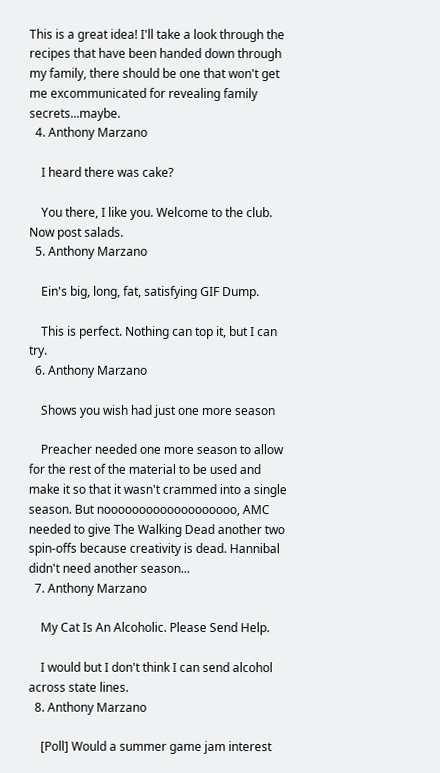This is a great idea! I'll take a look through the recipes that have been handed down through my family, there should be one that won't get me excommunicated for revealing family secrets...maybe.
  4. Anthony Marzano

    I heard there was cake?

    You there, I like you. Welcome to the club. Now post salads.
  5. Anthony Marzano

    Ein's big, long, fat, satisfying GIF Dump.

    This is perfect. Nothing can top it, but I can try.
  6. Anthony Marzano

    Shows you wish had just one more season

    Preacher needed one more season to allow for the rest of the material to be used and make it so that it wasn't crammed into a single season. But nooooooooooooooooooo, AMC needed to give The Walking Dead another two spin-offs because creativity is dead. Hannibal didn't need another season...
  7. Anthony Marzano

    My Cat Is An Alcoholic. Please Send Help.

    I would but I don't think I can send alcohol across state lines.
  8. Anthony Marzano

    [Poll] Would a summer game jam interest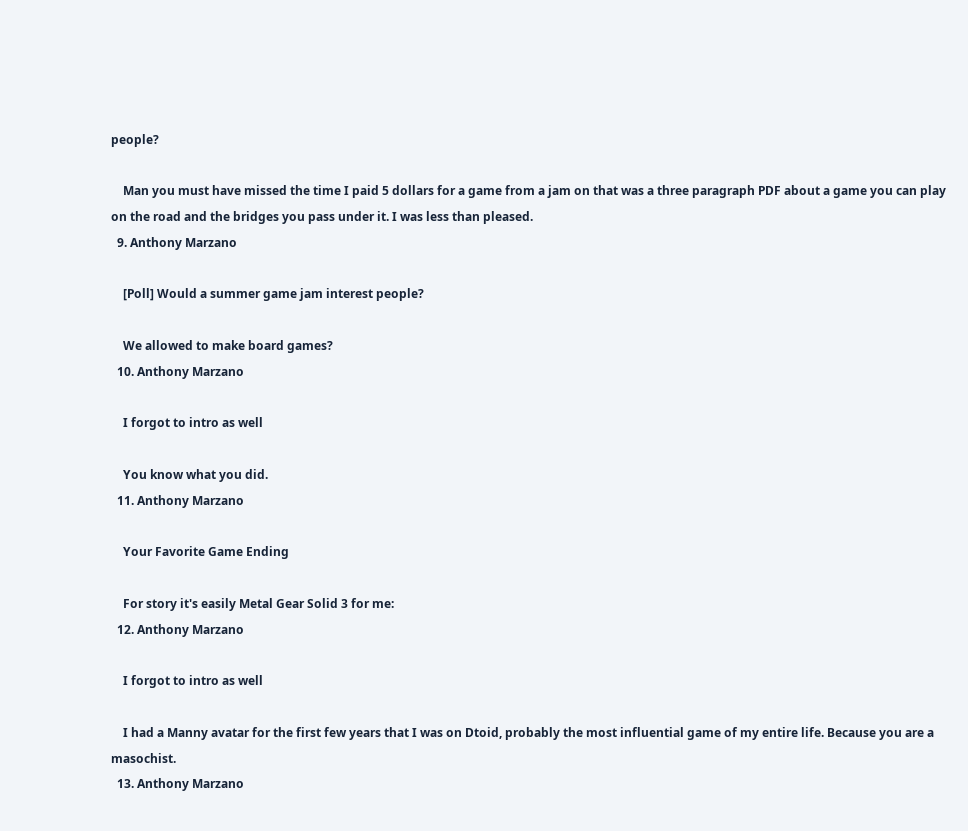people?

    Man you must have missed the time I paid 5 dollars for a game from a jam on that was a three paragraph PDF about a game you can play on the road and the bridges you pass under it. I was less than pleased.
  9. Anthony Marzano

    [Poll] Would a summer game jam interest people?

    We allowed to make board games?
  10. Anthony Marzano

    I forgot to intro as well

    You know what you did.
  11. Anthony Marzano

    Your Favorite Game Ending

    For story it's easily Metal Gear Solid 3 for me:
  12. Anthony Marzano

    I forgot to intro as well

    I had a Manny avatar for the first few years that I was on Dtoid, probably the most influential game of my entire life. Because you are a masochist.
  13. Anthony Marzano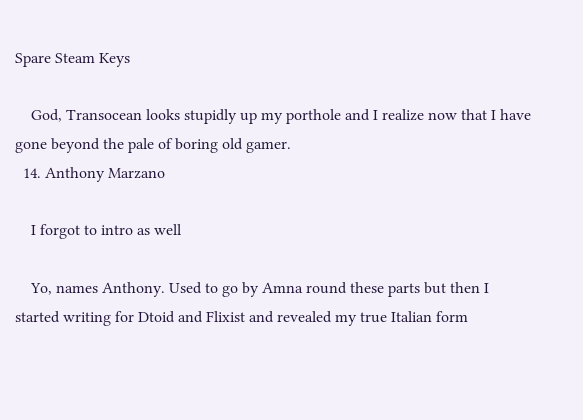Spare Steam Keys

    God, Transocean looks stupidly up my porthole and I realize now that I have gone beyond the pale of boring old gamer.
  14. Anthony Marzano

    I forgot to intro as well

    Yo, names Anthony. Used to go by Amna round these parts but then I started writing for Dtoid and Flixist and revealed my true Italian form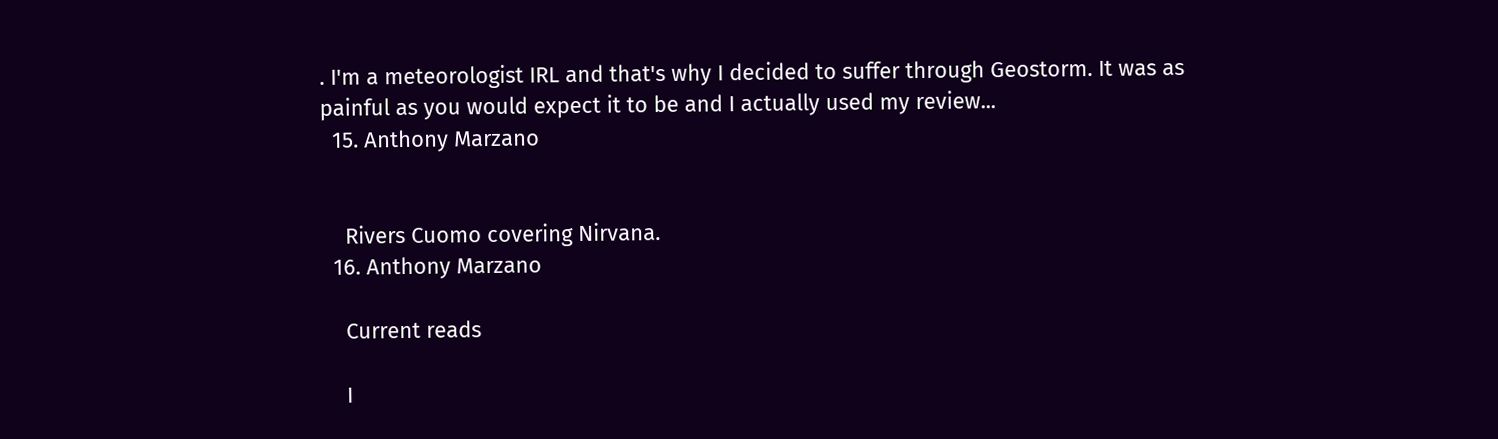. I'm a meteorologist IRL and that's why I decided to suffer through Geostorm. It was as painful as you would expect it to be and I actually used my review...
  15. Anthony Marzano


    Rivers Cuomo covering Nirvana.
  16. Anthony Marzano

    Current reads

    I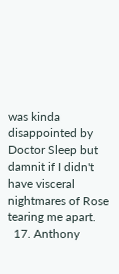was kinda disappointed by Doctor Sleep but damnit if I didn't have visceral nightmares of Rose tearing me apart.
  17. Anthony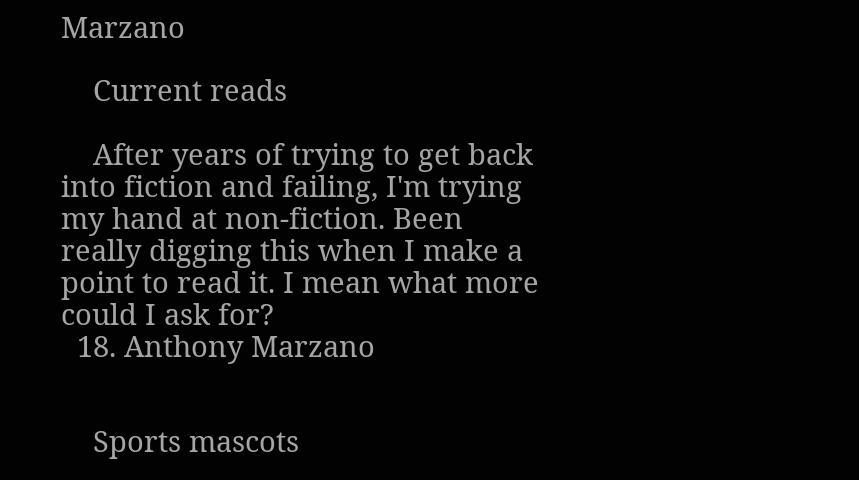Marzano

    Current reads

    After years of trying to get back into fiction and failing, I'm trying my hand at non-fiction. Been really digging this when I make a point to read it. I mean what more could I ask for?
  18. Anthony Marzano


    Sports mascots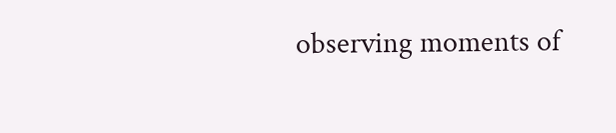observing moments of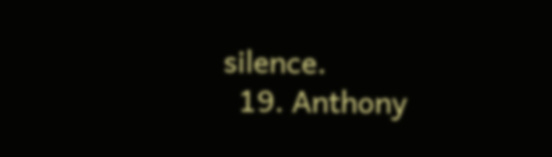silence.
  19. Anthony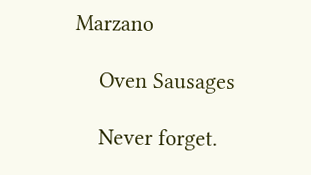Marzano

    Oven Sausages

    Never forget.